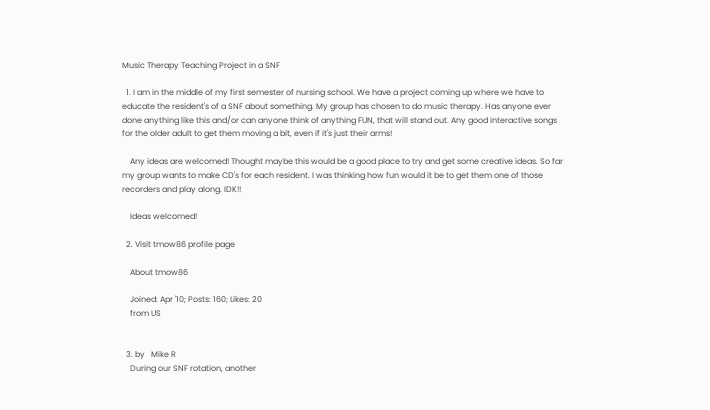Music Therapy Teaching Project in a SNF

  1. I am in the middle of my first semester of nursing school. We have a project coming up where we have to educate the resident's of a SNF about something. My group has chosen to do music therapy. Has anyone ever done anything like this and/or can anyone think of anything FUN, that will stand out. Any good interactive songs for the older adult to get them moving a bit, even if it's just their arms!

    Any ideas are welcomed! Thought maybe this would be a good place to try and get some creative ideas. So far my group wants to make CD's for each resident. I was thinking how fun would it be to get them one of those recorders and play along. IDK!!

    Ideas welcomed!

  2. Visit tmow86 profile page

    About tmow86

    Joined: Apr '10; Posts: 160; Likes: 20
    from US


  3. by   Mike R
    During our SNF rotation, another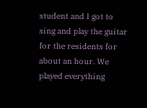student and I got to sing and play the guitar for the residents for about an hour. We played everything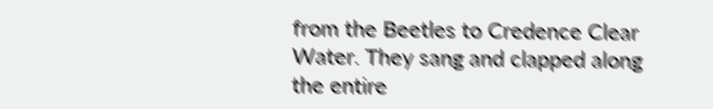from the Beetles to Credence Clear Water. They sang and clapped along the entire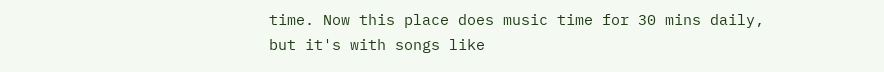time. Now this place does music time for 30 mins daily, but it's with songs like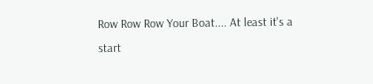Row Row Row Your Boat.... At least it's a start